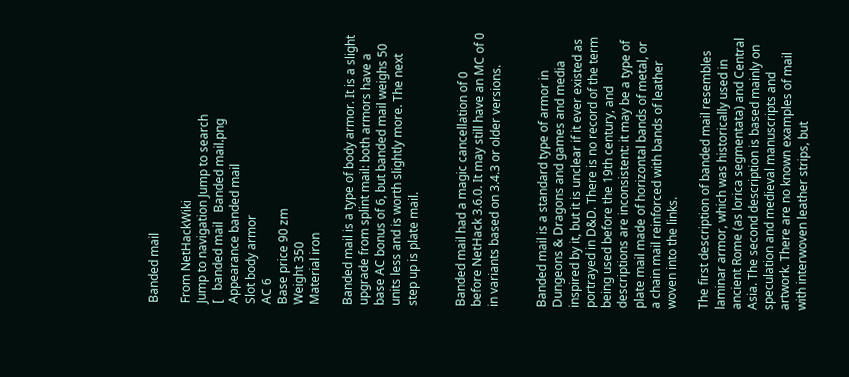Banded mail

From NetHackWiki
Jump to navigation Jump to search
[   banded mail   Banded mail.png
Appearance banded mail
Slot body armor
AC 6
Base price 90 zm
Weight 350
Material iron

Banded mail is a type of body armor. It is a slight upgrade from splint mail: both armors have a base AC bonus of 6, but banded mail weighs 50 units less and is worth slightly more. The next step up is plate mail.


Banded mail had a magic cancellation of 0 before NetHack 3.6.0. It may still have an MC of 0 in variants based on 3.4.3 or older versions.


Banded mail is a standard type of armor in Dungeons & Dragons and games and media inspired by it, but it is unclear if it ever existed as portrayed in D&D. There is no record of the term being used before the 19th century, and descriptions are inconsistent: it may be a type of plate mail made of horizontal bands of metal, or a chain mail reinforced with bands of leather woven into the links.

The first description of banded mail resembles laminar armor, which was historically used in ancient Rome (as lorica segmentata) and Central Asia. The second description is based mainly on speculation and medieval manuscripts and artwork. There are no known examples of mail with interwoven leather strips, but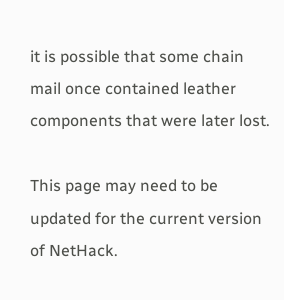it is possible that some chain mail once contained leather components that were later lost.

This page may need to be updated for the current version of NetHack.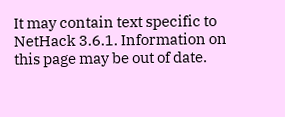It may contain text specific to NetHack 3.6.1. Information on this page may be out of date.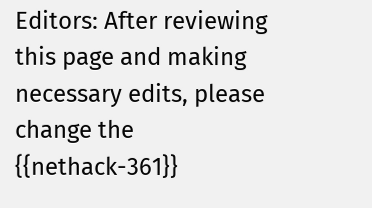Editors: After reviewing this page and making necessary edits, please change the {{nethack-361}}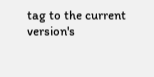tag to the current version's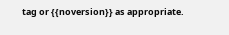tag or {{noversion}} as appropriate.